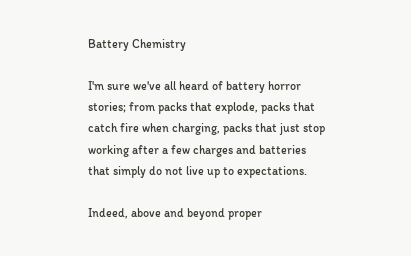Battery Chemistry

I'm sure we've all heard of battery horror stories; from packs that explode, packs that catch fire when charging, packs that just stop working after a few charges and batteries that simply do not live up to expectations.

Indeed, above and beyond proper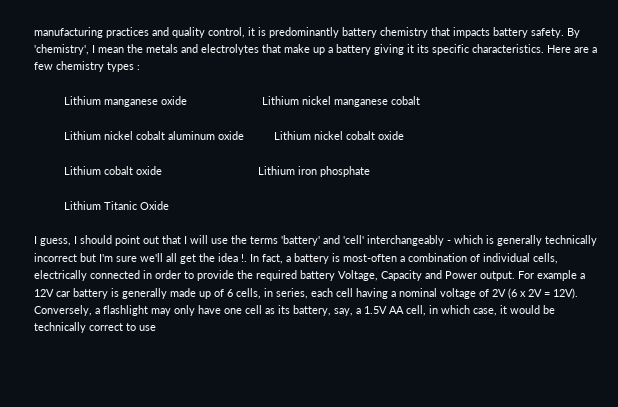manufacturing practices and quality control, it is predominantly battery chemistry that impacts battery safety. By 'chemistry', I mean the metals and electrolytes that make up a battery giving it its specific characteristics. Here are a few chemistry types :

          Lithium manganese oxide                         Lithium nickel manganese cobalt

          Lithium nickel cobalt aluminum oxide          Lithium nickel cobalt oxide

          Lithium cobalt oxide                                Lithium iron phosphate

          Lithium Titanic Oxide

I guess, I should point out that I will use the terms 'battery' and 'cell' interchangeably - which is generally technically incorrect but I'm sure we'll all get the idea !. In fact, a battery is most-often a combination of individual cells, electrically connected in order to provide the required battery Voltage, Capacity and Power output. For example a 12V car battery is generally made up of 6 cells, in series, each cell having a nominal voltage of 2V (6 x 2V = 12V). Conversely, a flashlight may only have one cell as its battery, say, a 1.5V AA cell, in which case, it would be technically correct to use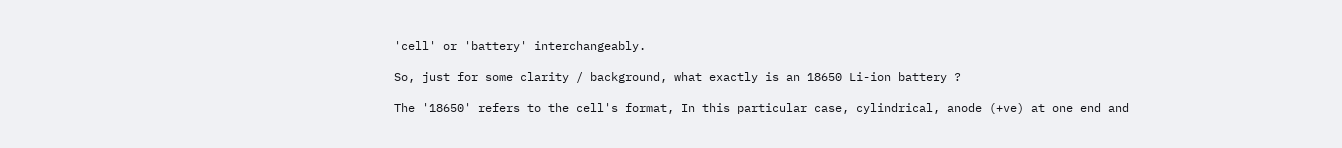'cell' or 'battery' interchangeably.

So, just for some clarity / background, what exactly is an 18650 Li-ion battery ?

The '18650' refers to the cell's format, In this particular case, cylindrical, anode (+ve) at one end and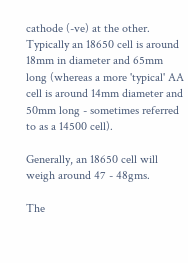cathode (-ve) at the other. Typically an 18650 cell is around 18mm in diameter and 65mm long (whereas a more 'typical' AA cell is around 14mm diameter and 50mm long - sometimes referred to as a 14500 cell).

Generally, an 18650 cell will weigh around 47 - 48gms.

The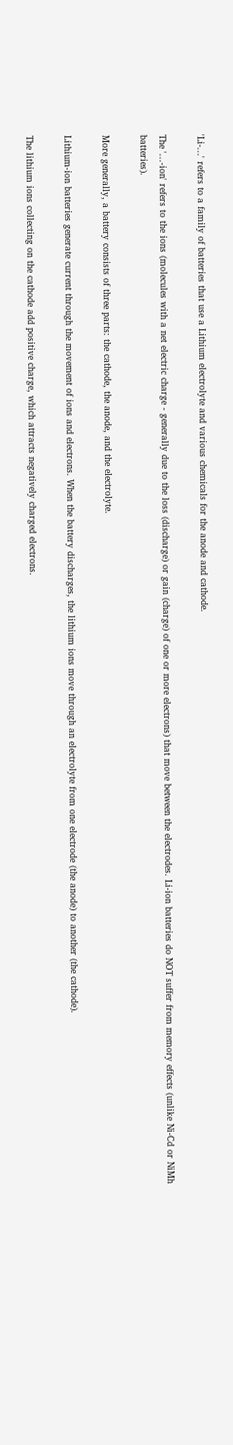'Li-...' refers to a family of batteries that use a Lithium electrolyte and various chemicals for the anode and cathode.

The '...-ion' refers to the ions (molecules with a net electric charge - generally due to the loss (discharge) or gain (charge) of one or more electrons) that move between the electrodes. Li-ion batteries do NOT suffer from memory effects (unlike Ni-Cd or NiMh batteries).

More generally, a battery consists of three parts: the cathode, the anode, and the electrolyte.

Lithium-ion batteries generate current through the movement of ions and electrons. When the battery discharges, the lithium ions move through an electrolyte from one electrode (the anode) to another (the cathode).

The lithium ions collecting on the cathode add positive charge, which attracts negatively charged electrons.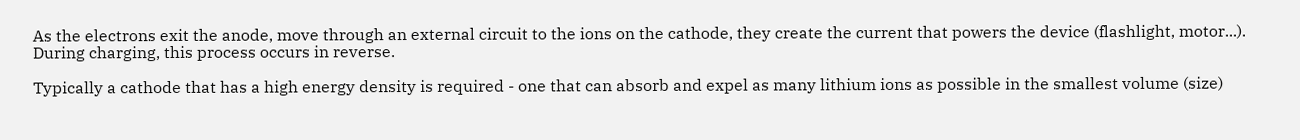As the electrons exit the anode, move through an external circuit to the ions on the cathode, they create the current that powers the device (flashlight, motor...). During charging, this process occurs in reverse.

Typically a cathode that has a high energy density is required - one that can absorb and expel as many lithium ions as possible in the smallest volume (size)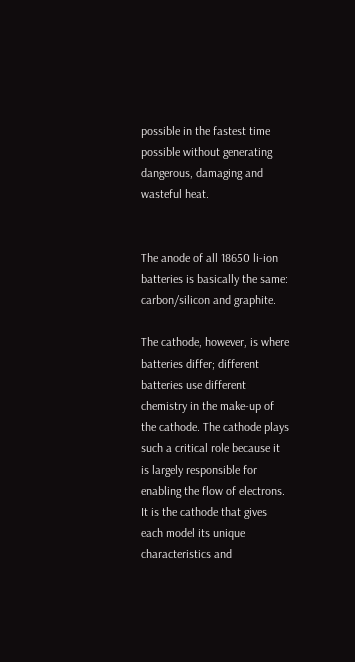possible in the fastest time possible without generating dangerous, damaging and wasteful heat.


The anode of all 18650 li-ion batteries is basically the same: carbon/silicon and graphite.

The cathode, however, is where batteries differ; different batteries use different chemistry in the make-up of the cathode. The cathode plays such a critical role because it is largely responsible for enabling the flow of electrons. It is the cathode that gives each model its unique characteristics and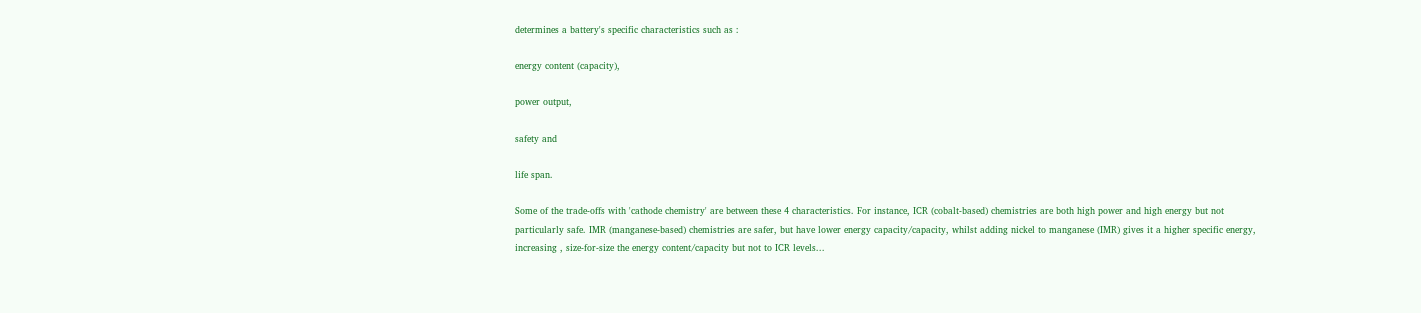determines a battery's specific characteristics such as :

energy content (capacity),

power output,

safety and

life span.

Some of the trade-offs with 'cathode chemistry' are between these 4 characteristics. For instance, ICR (cobalt-based) chemistries are both high power and high energy but not particularly safe. IMR (manganese-based) chemistries are safer, but have lower energy capacity/capacity, whilst adding nickel to manganese (IMR) gives it a higher specific energy, increasing , size-for-size the energy content/capacity but not to ICR levels...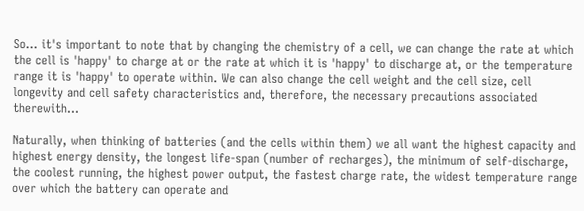So... it's important to note that by changing the chemistry of a cell, we can change the rate at which the cell is 'happy' to charge at or the rate at which it is 'happy' to discharge at, or the temperature range it is 'happy' to operate within. We can also change the cell weight and the cell size, cell longevity and cell safety characteristics and, therefore, the necessary precautions associated therewith...

Naturally, when thinking of batteries (and the cells within them) we all want the highest capacity and highest energy density, the longest life-span (number of recharges), the minimum of self-discharge, the coolest running, the highest power output, the fastest charge rate, the widest temperature range over which the battery can operate and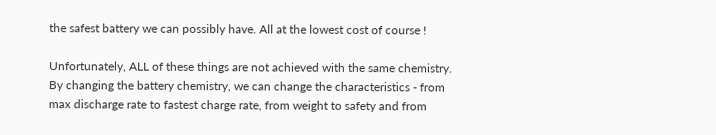the safest battery we can possibly have. All at the lowest cost of course !

Unfortunately, ALL of these things are not achieved with the same chemistry. By changing the battery chemistry, we can change the characteristics - from max discharge rate to fastest charge rate, from weight to safety and from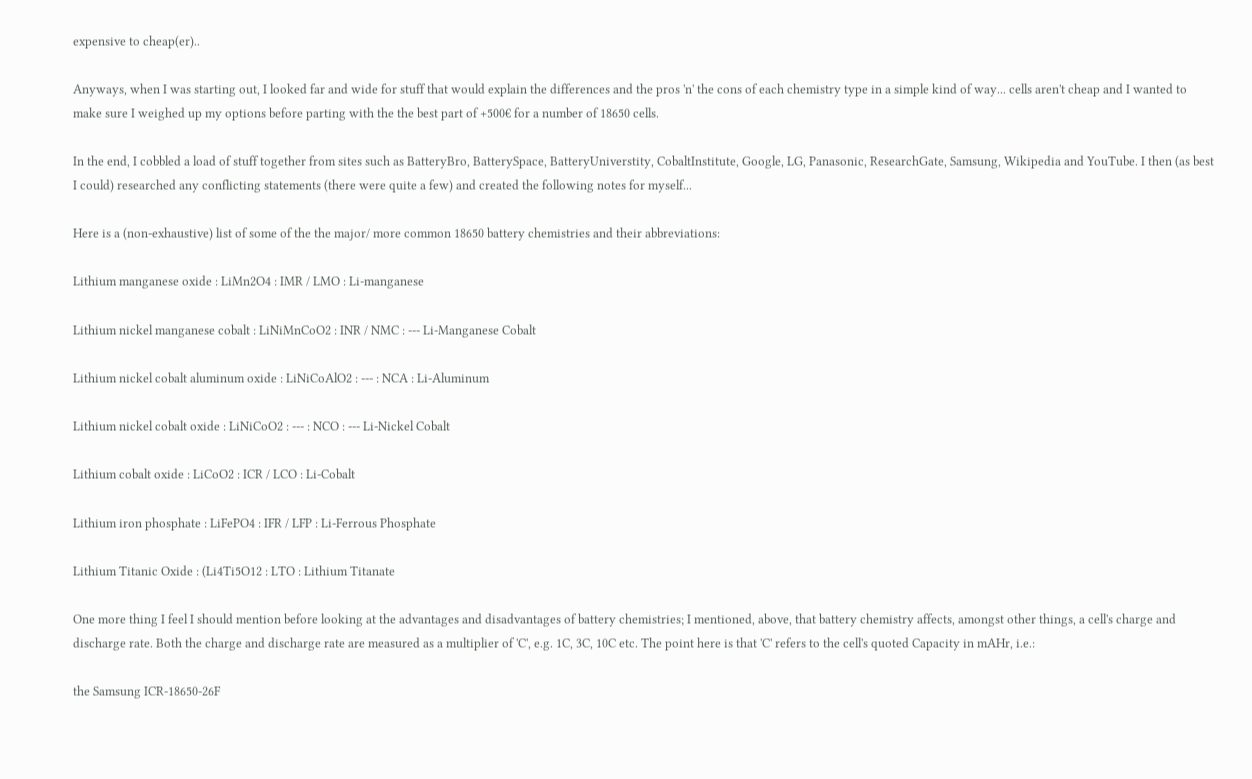expensive to cheap(er)..

Anyways, when I was starting out, I looked far and wide for stuff that would explain the differences and the pros 'n' the cons of each chemistry type in a simple kind of way... cells aren't cheap and I wanted to make sure I weighed up my options before parting with the the best part of +500€ for a number of 18650 cells.

In the end, I cobbled a load of stuff together from sites such as BatteryBro, BatterySpace, BatteryUniverstity, CobaltInstitute, Google, LG, Panasonic, ResearchGate, Samsung, Wikipedia and YouTube. I then (as best I could) researched any conflicting statements (there were quite a few) and created the following notes for myself...

Here is a (non-exhaustive) list of some of the the major/ more common 18650 battery chemistries and their abbreviations:

Lithium manganese oxide : LiMn2O4 : IMR / LMO : Li-manganese

Lithium nickel manganese cobalt : LiNiMnCoO2 : INR / NMC : --- Li-Manganese Cobalt

Lithium nickel cobalt aluminum oxide : LiNiCoAlO2 : --- : NCA : Li-Aluminum

Lithium nickel cobalt oxide : LiNiCoO2 : --- : NCO : --- Li-Nickel Cobalt

Lithium cobalt oxide : LiCoO2 : ICR / LCO : Li-Cobalt

Lithium iron phosphate : LiFePO4 : IFR / LFP : Li-Ferrous Phosphate

Lithium Titanic Oxide : (Li4Ti5O12 : LTO : Lithium Titanate

One more thing I feel I should mention before looking at the advantages and disadvantages of battery chemistries; I mentioned, above, that battery chemistry affects, amongst other things, a cell's charge and discharge rate. Both the charge and discharge rate are measured as a multiplier of 'C', e.g. 1C, 3C, 10C etc. The point here is that 'C' refers to the cell's quoted Capacity in mAHr, i.e.:

the Samsung ICR-18650-26F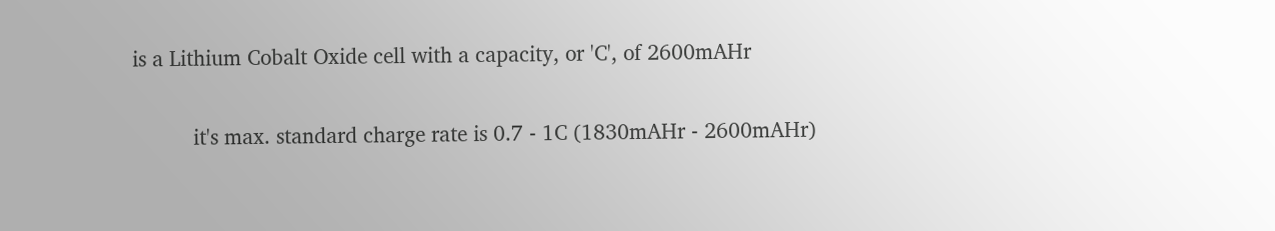is a Lithium Cobalt Oxide cell with a capacity, or 'C', of 2600mAHr

          it's max. standard charge rate is 0.7 - 1C (1830mAHr - 2600mAHr)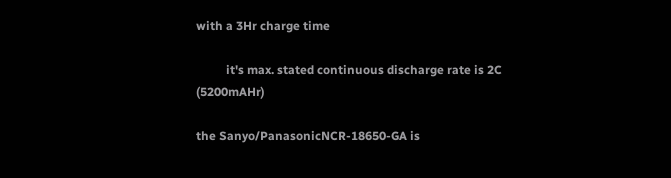with a 3Hr charge time

          it's max. stated continuous discharge rate is 2C (5200mAHr)

the Sanyo/PanasonicNCR-18650-GA is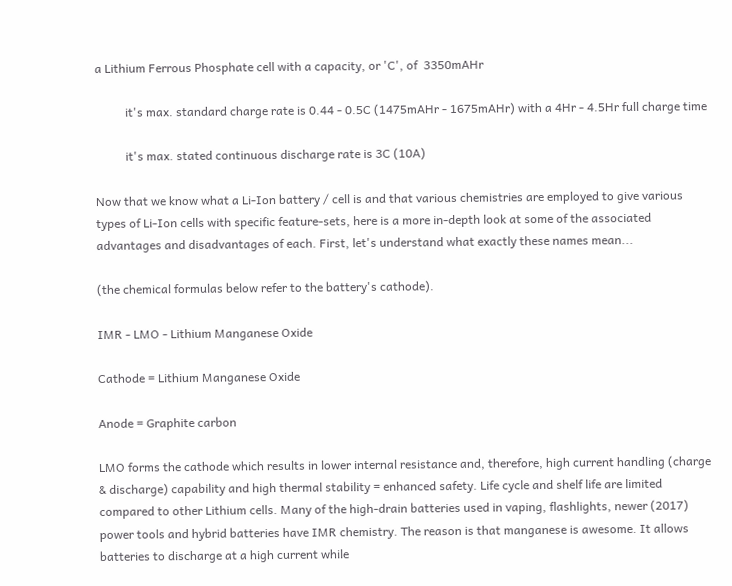a Lithium Ferrous Phosphate cell with a capacity, or 'C', of  3350mAHr

          it's max. standard charge rate is 0.44 - 0.5C (1475mAHr - 1675mAHr) with a 4Hr - 4.5Hr full charge time

          it's max. stated continuous discharge rate is 3C (10A)

Now that we know what a Li-Ion battery / cell is and that various chemistries are employed to give various types of Li-Ion cells with specific feature-sets, here is a more in-depth look at some of the associated advantages and disadvantages of each. First, let's understand what exactly these names mean...

(the chemical formulas below refer to the battery's cathode).

IMR - LMO - Lithium Manganese Oxide

Cathode = Lithium Manganese Oxide

Anode = Graphite carbon

LMO forms the cathode which results in lower internal resistance and, therefore, high current handling (charge & discharge) capability and high thermal stability = enhanced safety. Life cycle and shelf life are limited compared to other Lithium cells. Many of the high-drain batteries used in vaping, flashlights, newer (2017) power tools and hybrid batteries have IMR chemistry. The reason is that manganese is awesome. It allows batteries to discharge at a high current while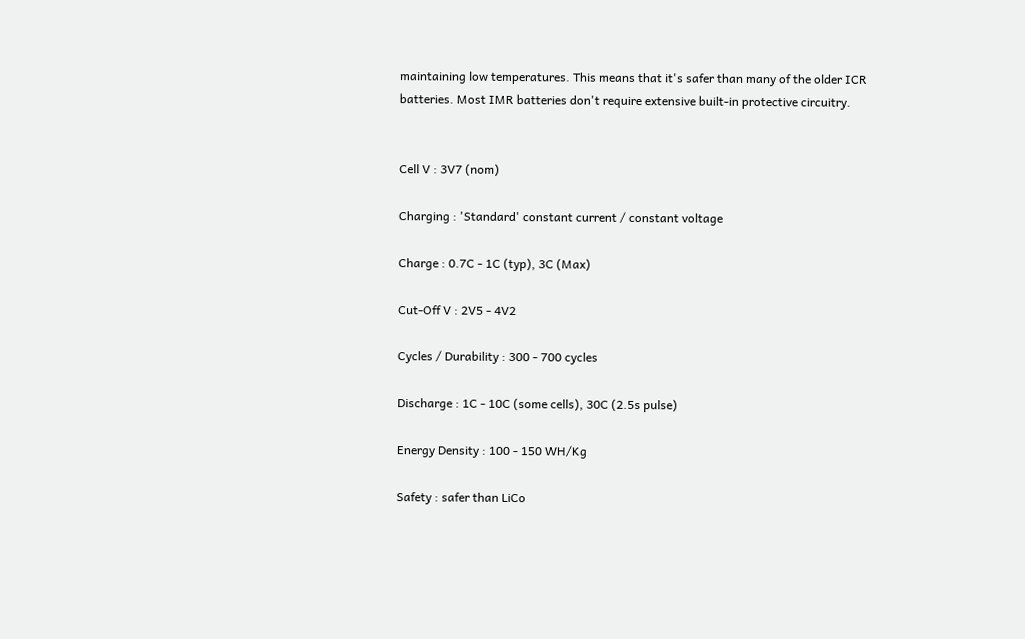maintaining low temperatures. This means that it's safer than many of the older ICR batteries. Most IMR batteries don't require extensive built-in protective circuitry.


Cell V : 3V7 (nom)

Charging : 'Standard' constant current / constant voltage

Charge : 0.7C - 1C (typ), 3C (Max)

Cut-Off V : 2V5 - 4V2

Cycles / Durability : 300 - 700 cycles

Discharge : 1C - 10C (some cells), 30C (2.5s pulse)

Energy Density : 100 - 150 WH/Kg

Safety : safer than LiCo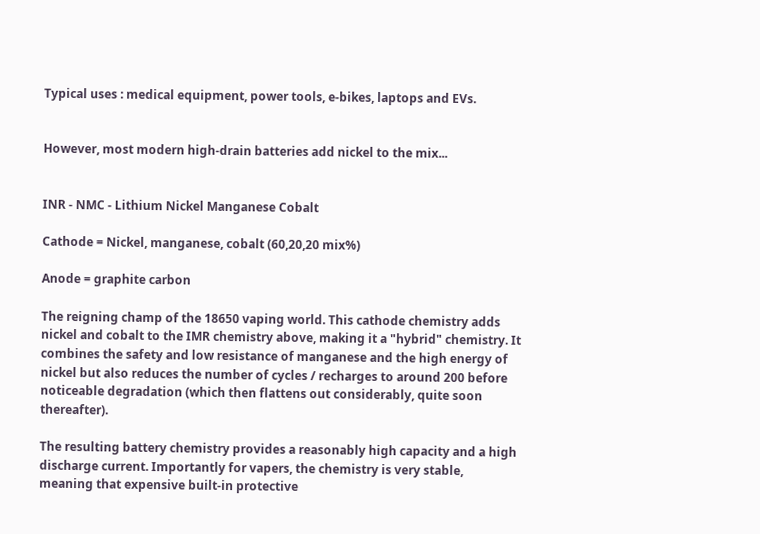Typical uses : medical equipment, power tools, e-bikes, laptops and EVs.


However, most modern high-drain batteries add nickel to the mix...


INR - NMC - Lithium Nickel Manganese Cobalt

Cathode = Nickel, manganese, cobalt (60,20,20 mix%)

Anode = graphite carbon

The reigning champ of the 18650 vaping world. This cathode chemistry adds nickel and cobalt to the IMR chemistry above, making it a "hybrid" chemistry. It combines the safety and low resistance of manganese and the high energy of nickel but also reduces the number of cycles / recharges to around 200 before noticeable degradation (which then flattens out considerably, quite soon thereafter).

The resulting battery chemistry provides a reasonably high capacity and a high discharge current. Importantly for vapers, the chemistry is very stable, meaning that expensive built-in protective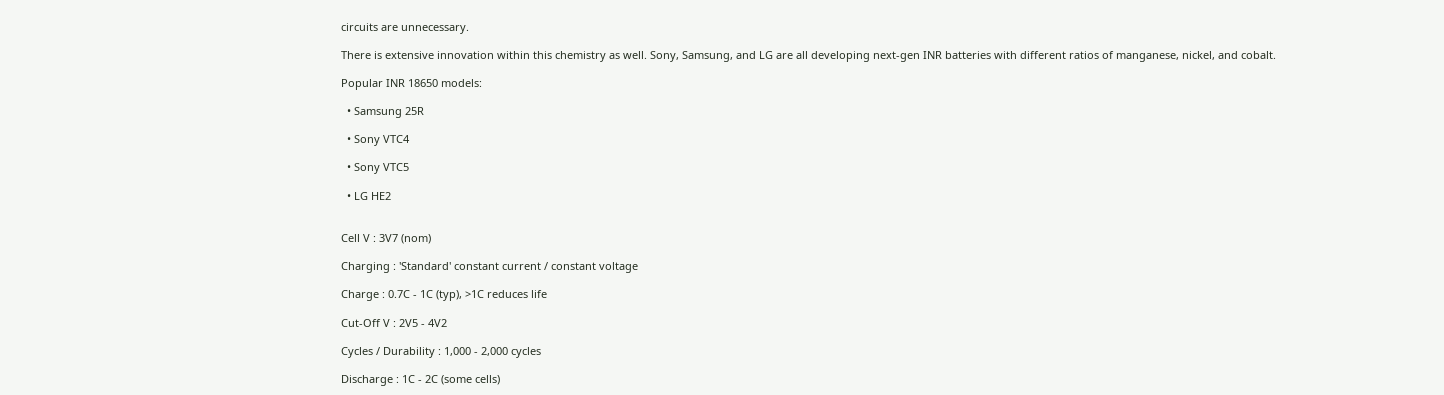circuits are unnecessary.

There is extensive innovation within this chemistry as well. Sony, Samsung, and LG are all developing next-gen INR batteries with different ratios of manganese, nickel, and cobalt.

Popular INR 18650 models:

  • Samsung 25R

  • Sony VTC4

  • Sony VTC5

  • LG HE2


Cell V : 3V7 (nom)

Charging : 'Standard' constant current / constant voltage

Charge : 0.7C - 1C (typ), >1C reduces life

Cut-Off V : 2V5 - 4V2

Cycles / Durability : 1,000 - 2,000 cycles

Discharge : 1C - 2C (some cells)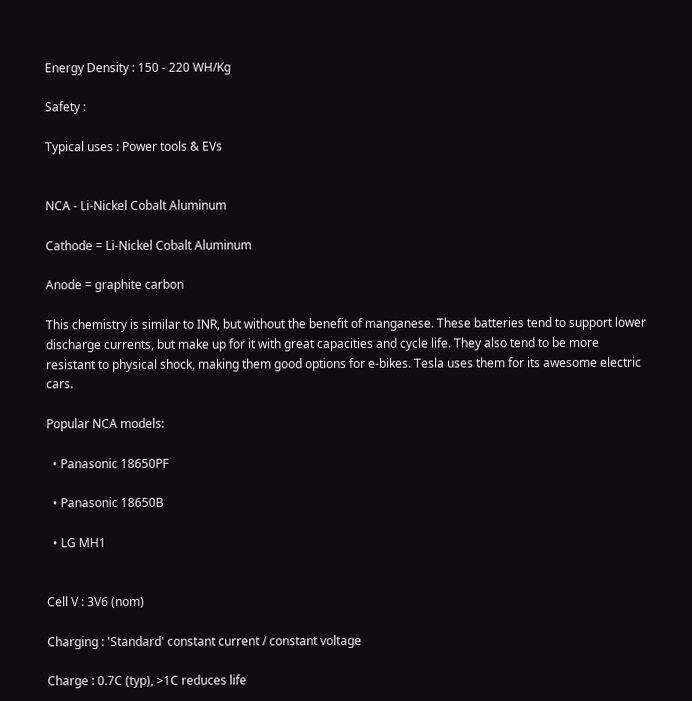Energy Density : 150 - 220 WH/Kg

Safety :

Typical uses : Power tools & EVs


NCA - Li-Nickel Cobalt Aluminum

Cathode = Li-Nickel Cobalt Aluminum

Anode = graphite carbon

This chemistry is similar to INR, but without the benefit of manganese. These batteries tend to support lower discharge currents, but make up for it with great capacities and cycle life. They also tend to be more resistant to physical shock, making them good options for e-bikes. Tesla uses them for its awesome electric cars.

Popular NCA models:

  • Panasonic 18650PF

  • Panasonic 18650B

  • LG MH1


Cell V : 3V6 (nom)

Charging : 'Standard' constant current / constant voltage

Charge : 0.7C (typ), >1C reduces life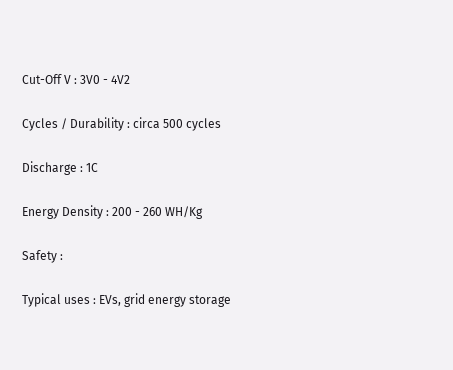Cut-Off V : 3V0 - 4V2

Cycles / Durability : circa 500 cycles

Discharge : 1C

Energy Density : 200 - 260 WH/Kg

Safety :

Typical uses : EVs, grid energy storage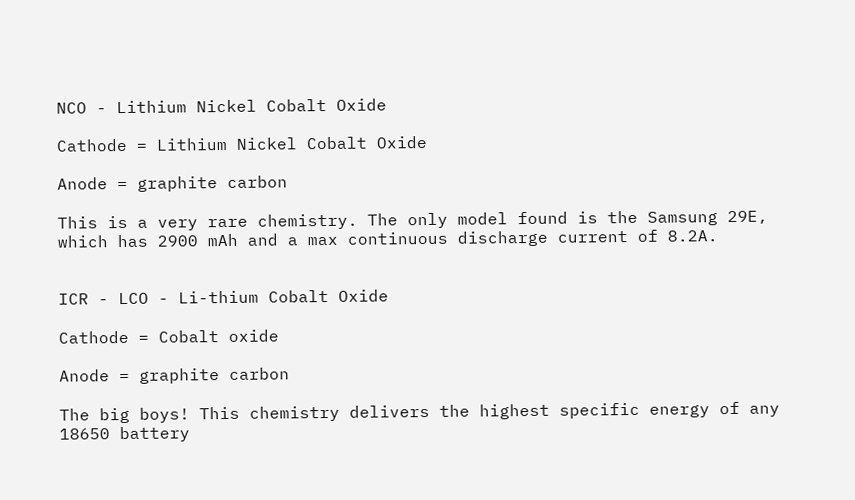NCO - Lithium Nickel Cobalt Oxide

Cathode = Lithium Nickel Cobalt Oxide

Anode = graphite carbon

This is a very rare chemistry. The only model found is the Samsung 29E, which has 2900 mAh and a max continuous discharge current of 8.2A.


ICR - LCO - Li-thium Cobalt Oxide

Cathode = Cobalt oxide

Anode = graphite carbon

The big boys! This chemistry delivers the highest specific energy of any 18650 battery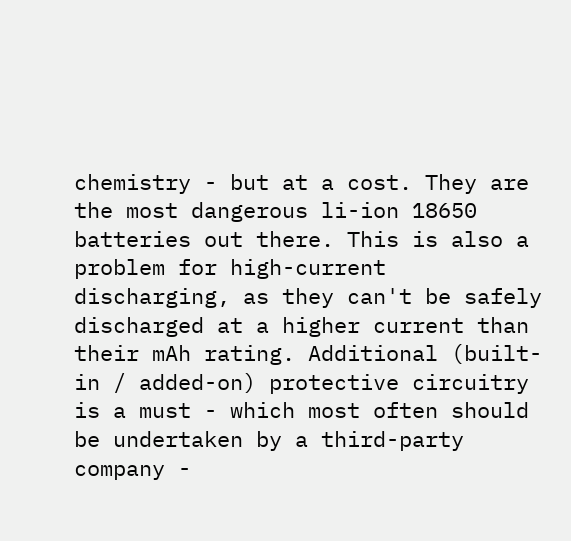chemistry - but at a cost. They are the most dangerous li-ion 18650 batteries out there. This is also a problem for high-current discharging, as they can't be safely discharged at a higher current than their mAh rating. Additional (built-in / added-on) protective circuitry is a must - which most often should be undertaken by a third-party company -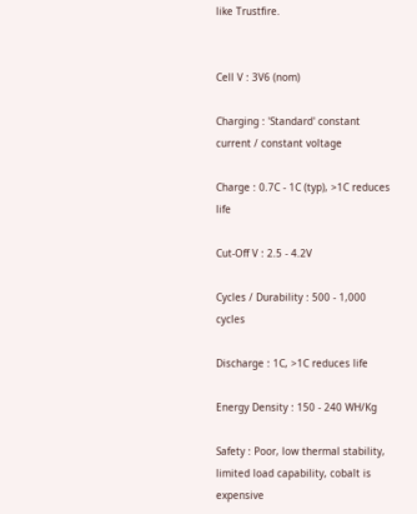like Trustfire.


Cell V : 3V6 (nom)

Charging : 'Standard' constant current / constant voltage

Charge : 0.7C - 1C (typ), >1C reduces life

Cut-Off V : 2.5 - 4.2V

Cycles / Durability : 500 - 1,000 cycles

Discharge : 1C, >1C reduces life

Energy Density : 150 - 240 WH/Kg

Safety : Poor, low thermal stability, limited load capability, cobalt is expensive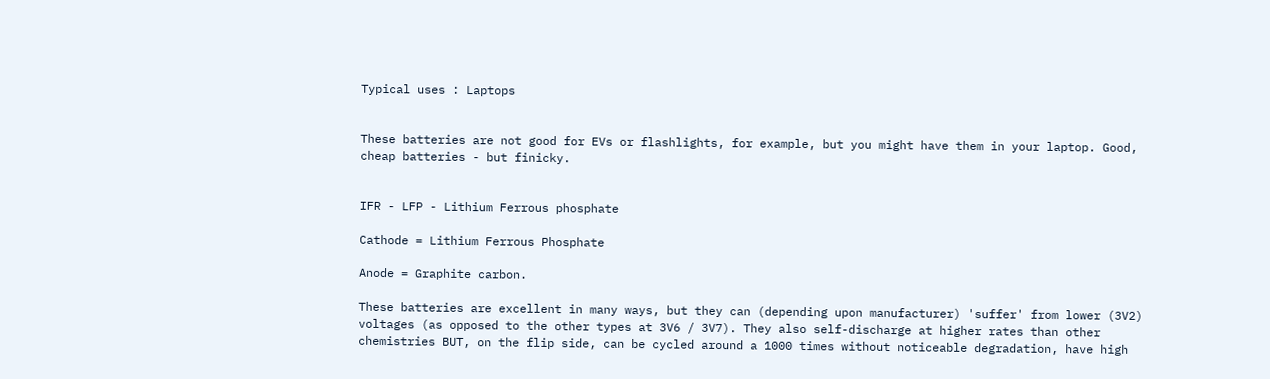Typical uses : Laptops


These batteries are not good for EVs or flashlights, for example, but you might have them in your laptop. Good, cheap batteries - but finicky.


IFR - LFP - Lithium Ferrous phosphate

Cathode = Lithium Ferrous Phosphate

Anode = Graphite carbon.

These batteries are excellent in many ways, but they can (depending upon manufacturer) 'suffer' from lower (3V2) voltages (as opposed to the other types at 3V6 / 3V7). They also self-discharge at higher rates than other chemistries BUT, on the flip side, can be cycled around a 1000 times without noticeable degradation, have high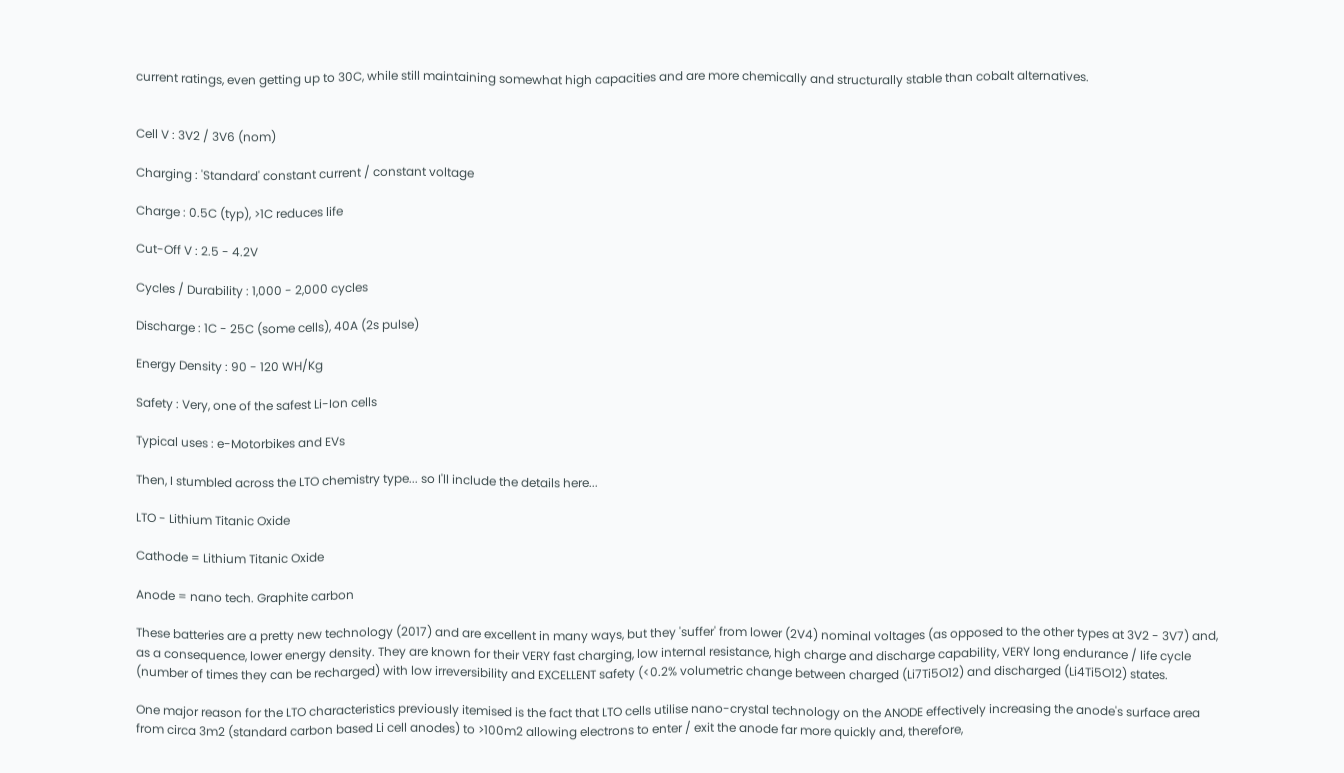current ratings, even getting up to 30C, while still maintaining somewhat high capacities and are more chemically and structurally stable than cobalt alternatives.


Cell V : 3V2 / 3V6 (nom)

Charging : 'Standard' constant current / constant voltage

Charge : 0.5C (typ), >1C reduces life

Cut-Off V : 2.5 - 4.2V

Cycles / Durability : 1,000 - 2,000 cycles

Discharge : 1C - 25C (some cells), 40A (2s pulse)

Energy Density : 90 - 120 WH/Kg

Safety : Very, one of the safest Li-Ion cells

Typical uses : e-Motorbikes and EVs

Then, I stumbled across the LTO chemistry type... so I'll include the details here...

LTO - Lithium Titanic Oxide

Cathode = Lithium Titanic Oxide

Anode = nano tech. Graphite carbon

These batteries are a pretty new technology (2017) and are excellent in many ways, but they 'suffer' from lower (2V4) nominal voltages (as opposed to the other types at 3V2 - 3V7) and, as a consequence, lower energy density. They are known for their VERY fast charging, low internal resistance, high charge and discharge capability, VERY long endurance / life cycle (number of times they can be recharged) with low irreversibility and EXCELLENT safety (<0.2% volumetric change between charged (Li7Ti5O12) and discharged (Li4Ti5O12) states.

One major reason for the LTO characteristics previously itemised is the fact that LTO cells utilise nano-crystal technology on the ANODE effectively increasing the anode's surface area from circa 3m2 (standard carbon based Li cell anodes) to >100m2 allowing electrons to enter / exit the anode far more quickly and, therefore,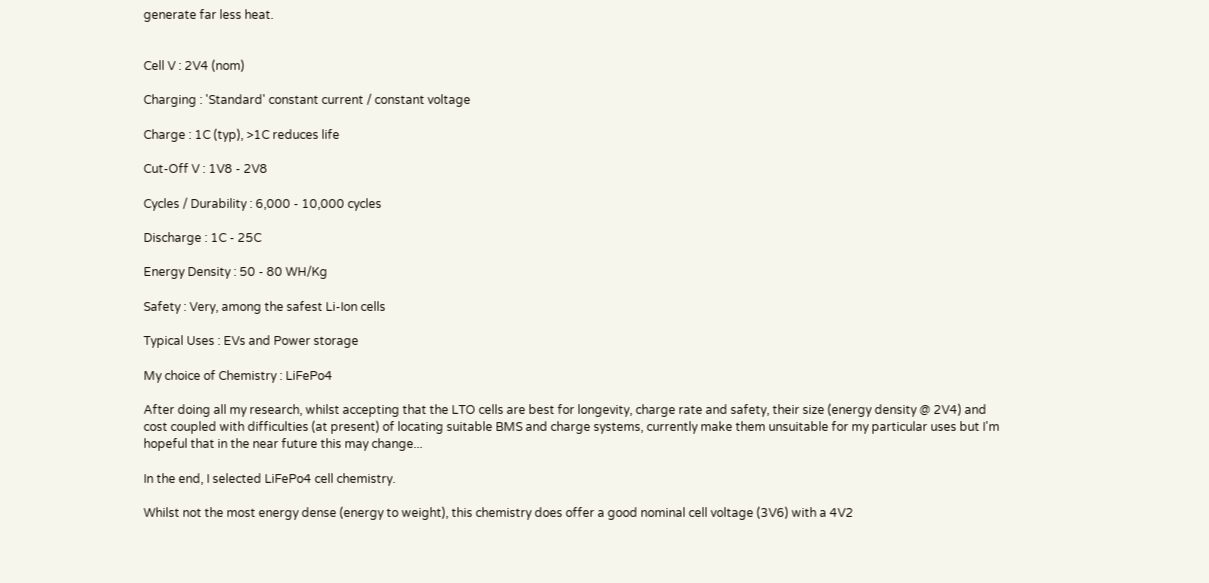generate far less heat.


Cell V : 2V4 (nom)

Charging : 'Standard' constant current / constant voltage

Charge : 1C (typ), >1C reduces life

Cut-Off V : 1V8 - 2V8

Cycles / Durability : 6,000 - 10,000 cycles

Discharge : 1C - 25C

Energy Density : 50 - 80 WH/Kg

Safety : Very, among the safest Li-Ion cells

Typical Uses : EVs and Power storage

My choice of Chemistry : LiFePo4

After doing all my research, whilst accepting that the LTO cells are best for longevity, charge rate and safety, their size (energy density @ 2V4) and cost coupled with difficulties (at present) of locating suitable BMS and charge systems, currently make them unsuitable for my particular uses but I'm hopeful that in the near future this may change...

In the end, I selected LiFePo4 cell chemistry.

Whilst not the most energy dense (energy to weight), this chemistry does offer a good nominal cell voltage (3V6) with a 4V2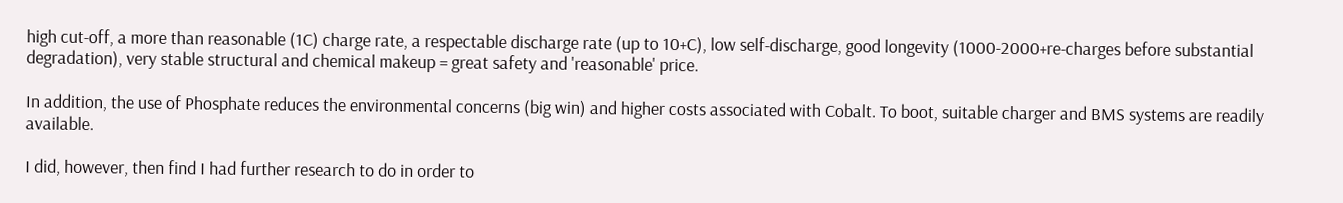high cut-off, a more than reasonable (1C) charge rate, a respectable discharge rate (up to 10+C), low self-discharge, good longevity (1000-2000+re-charges before substantial degradation), very stable structural and chemical makeup = great safety and 'reasonable' price.

In addition, the use of Phosphate reduces the environmental concerns (big win) and higher costs associated with Cobalt. To boot, suitable charger and BMS systems are readily available.

I did, however, then find I had further research to do in order to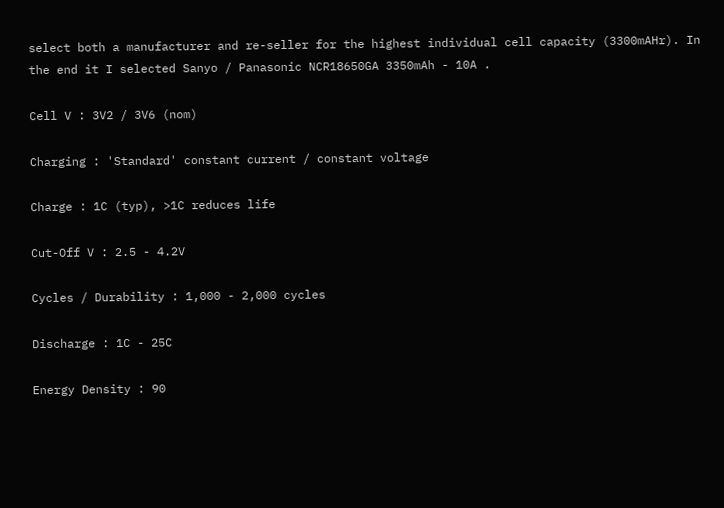select both a manufacturer and re-seller for the highest individual cell capacity (3300mAHr). In the end it I selected Sanyo / Panasonic NCR18650GA 3350mAh - 10A .

Cell V : 3V2 / 3V6 (nom)

Charging : 'Standard' constant current / constant voltage

Charge : 1C (typ), >1C reduces life

Cut-Off V : 2.5 - 4.2V

Cycles / Durability : 1,000 - 2,000 cycles

Discharge : 1C - 25C

Energy Density : 90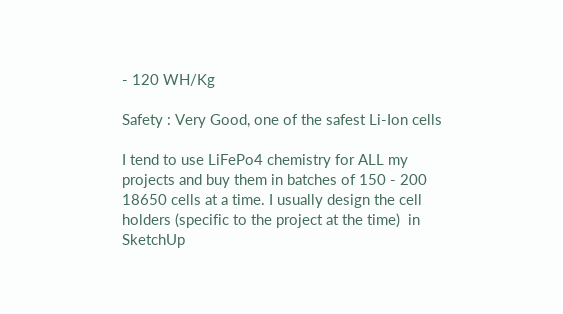- 120 WH/Kg

Safety : Very Good, one of the safest Li-Ion cells

I tend to use LiFePo4 chemistry for ALL my projects and buy them in batches of 150 - 200 18650 cells at a time. I usually design the cell holders (specific to the project at the time)  in SketchUp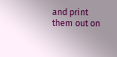and print them out on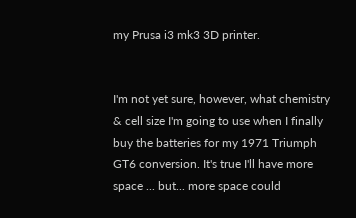my Prusa i3 mk3 3D printer.


I'm not yet sure, however, what chemistry & cell size I'm going to use when I finally buy the batteries for my 1971 Triumph GT6 conversion. It's true I'll have more space ... but... more space could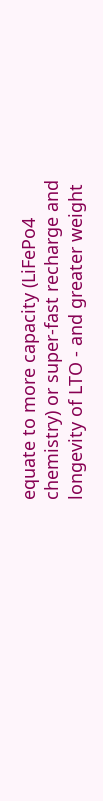equate to more capacity (LiFePo4 chemistry) or super-fast recharge and longevity of LTO - and greater weight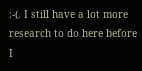:-(. I still have a lot more research to do here before I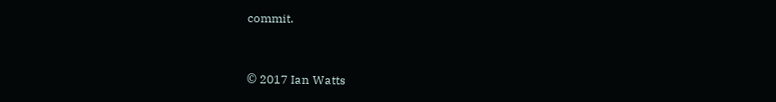commit.


© 2017 Ian Watts